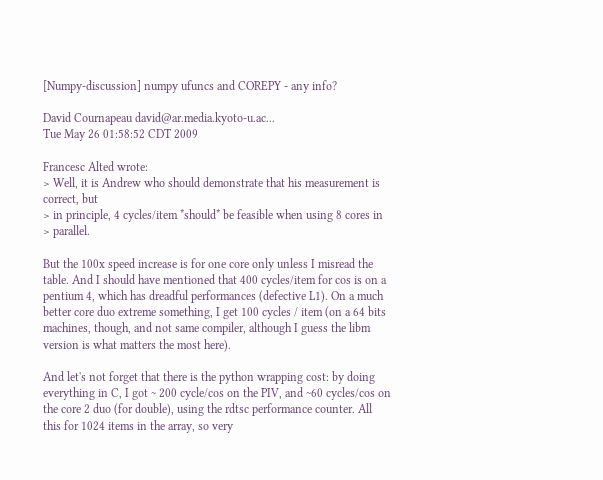[Numpy-discussion] numpy ufuncs and COREPY - any info?

David Cournapeau david@ar.media.kyoto-u.ac...
Tue May 26 01:58:52 CDT 2009

Francesc Alted wrote:
> Well, it is Andrew who should demonstrate that his measurement is correct, but
> in principle, 4 cycles/item *should* be feasible when using 8 cores in
> parallel.

But the 100x speed increase is for one core only unless I misread the
table. And I should have mentioned that 400 cycles/item for cos is on a
pentium 4, which has dreadful performances (defective L1). On a much
better core duo extreme something, I get 100 cycles / item (on a 64 bits
machines, though, and not same compiler, although I guess the libm
version is what matters the most here).

And let's not forget that there is the python wrapping cost: by doing
everything in C, I got ~ 200 cycle/cos on the PIV, and ~60 cycles/cos on
the core 2 duo (for double), using the rdtsc performance counter. All
this for 1024 items in the array, so very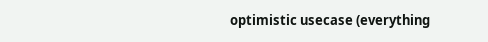optimistic usecase (everything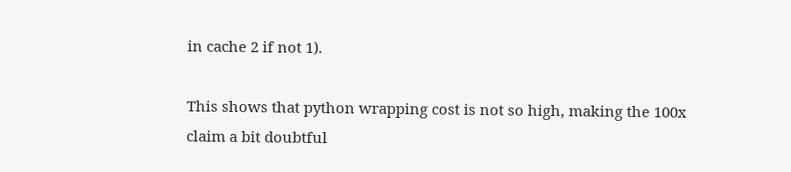in cache 2 if not 1).

This shows that python wrapping cost is not so high, making the 100x
claim a bit doubtful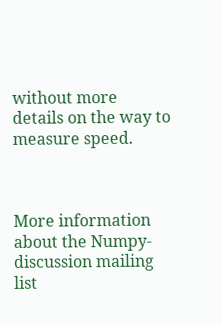without more details on the way to measure speed.



More information about the Numpy-discussion mailing list